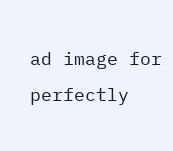ad image for perfectly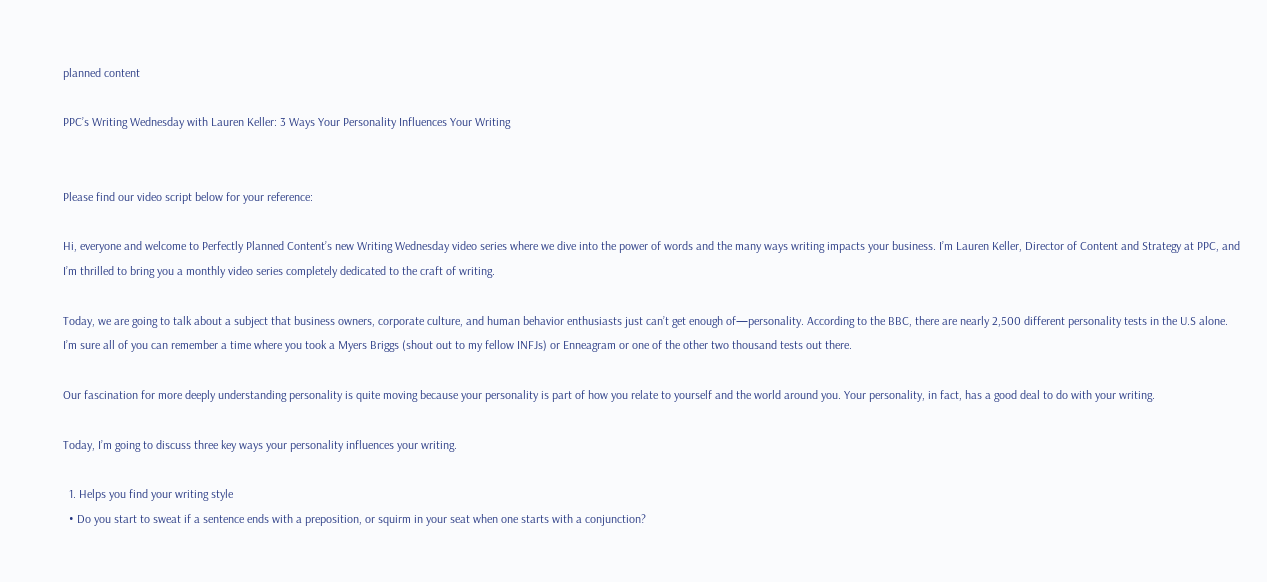planned content

PPC’s Writing Wednesday with Lauren Keller: 3 Ways Your Personality Influences Your Writing


Please find our video script below for your reference:

Hi, everyone and welcome to Perfectly Planned Content’s new Writing Wednesday video series where we dive into the power of words and the many ways writing impacts your business. I’m Lauren Keller, Director of Content and Strategy at PPC, and I’m thrilled to bring you a monthly video series completely dedicated to the craft of writing.

Today, we are going to talk about a subject that business owners, corporate culture, and human behavior enthusiasts just can’t get enough of—personality. According to the BBC, there are nearly 2,500 different personality tests in the U.S alone. I’m sure all of you can remember a time where you took a Myers Briggs (shout out to my fellow INFJs) or Enneagram or one of the other two thousand tests out there.

Our fascination for more deeply understanding personality is quite moving because your personality is part of how you relate to yourself and the world around you. Your personality, in fact, has a good deal to do with your writing.

Today, I’m going to discuss three key ways your personality influences your writing.

  1. Helps you find your writing style
  • Do you start to sweat if a sentence ends with a preposition, or squirm in your seat when one starts with a conjunction?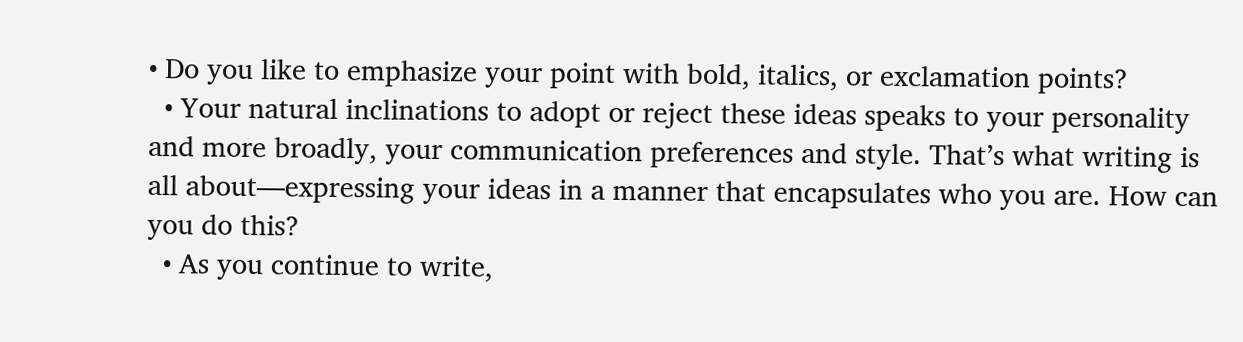• Do you like to emphasize your point with bold, italics, or exclamation points?
  • Your natural inclinations to adopt or reject these ideas speaks to your personality and more broadly, your communication preferences and style. That’s what writing is all about—expressing your ideas in a manner that encapsulates who you are. How can you do this?
  • As you continue to write,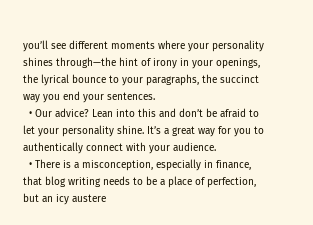you’ll see different moments where your personality shines through—the hint of irony in your openings, the lyrical bounce to your paragraphs, the succinct way you end your sentences.
  • Our advice? Lean into this and don’t be afraid to let your personality shine. It’s a great way for you to authentically connect with your audience.
  • There is a misconception, especially in finance, that blog writing needs to be a place of perfection, but an icy austere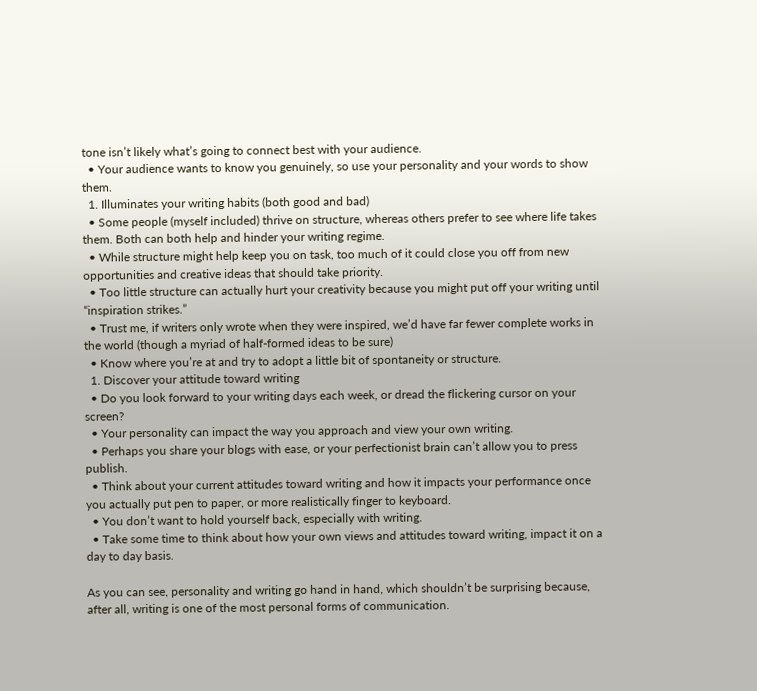tone isn’t likely what’s going to connect best with your audience.
  • Your audience wants to know you genuinely, so use your personality and your words to show them.
  1. Illuminates your writing habits (both good and bad)
  • Some people (myself included) thrive on structure, whereas others prefer to see where life takes them. Both can both help and hinder your writing regime.
  • While structure might help keep you on task, too much of it could close you off from new opportunities and creative ideas that should take priority.
  • Too little structure can actually hurt your creativity because you might put off your writing until “inspiration strikes.”
  • Trust me, if writers only wrote when they were inspired, we’d have far fewer complete works in the world (though a myriad of half-formed ideas to be sure)
  • Know where you’re at and try to adopt a little bit of spontaneity or structure.
  1. Discover your attitude toward writing
  • Do you look forward to your writing days each week, or dread the flickering cursor on your screen?
  • Your personality can impact the way you approach and view your own writing.
  • Perhaps you share your blogs with ease, or your perfectionist brain can’t allow you to press publish.
  • Think about your current attitudes toward writing and how it impacts your performance once you actually put pen to paper, or more realistically finger to keyboard.
  • You don’t want to hold yourself back, especially with writing.
  • Take some time to think about how your own views and attitudes toward writing, impact it on a day to day basis.

As you can see, personality and writing go hand in hand, which shouldn’t be surprising because, after all, writing is one of the most personal forms of communication.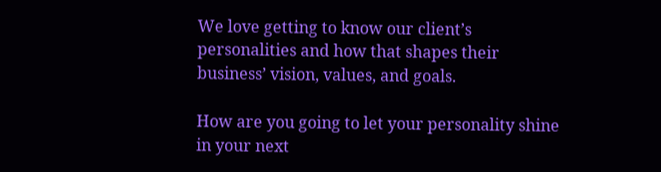We love getting to know our client’s personalities and how that shapes their business’ vision, values, and goals.

How are you going to let your personality shine in your next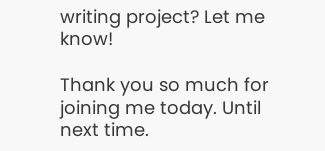writing project? Let me know!

Thank you so much for joining me today. Until next time.